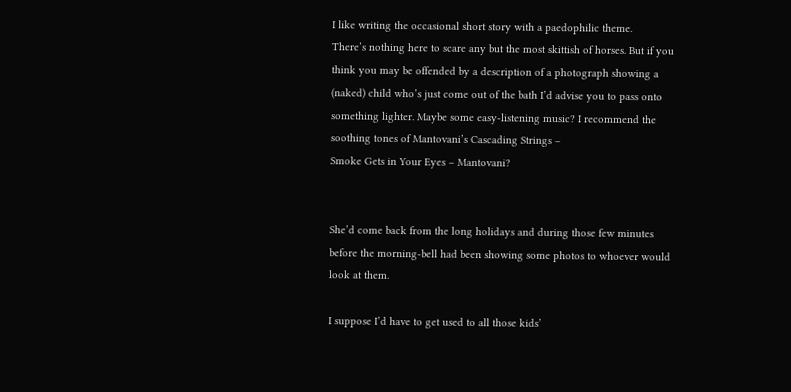I like writing the occasional short story with a paedophilic theme.
There’s nothing here to scare any but the most skittish of horses. But if you think you may be offended by a description of a photograph showing a (naked) child who’s just come out of the bath I’d advise you to pass onto something lighter. Maybe some easy-listening music? I recommend the soothing tones of Mantovani’s Cascading Strings –
Smoke Gets in Your Eyes – Mantovani?


She’d come back from the long holidays and during those few minutes before the morning-bell had been showing some photos to whoever would look at them.

I suppose I’d have to get used to all those kids’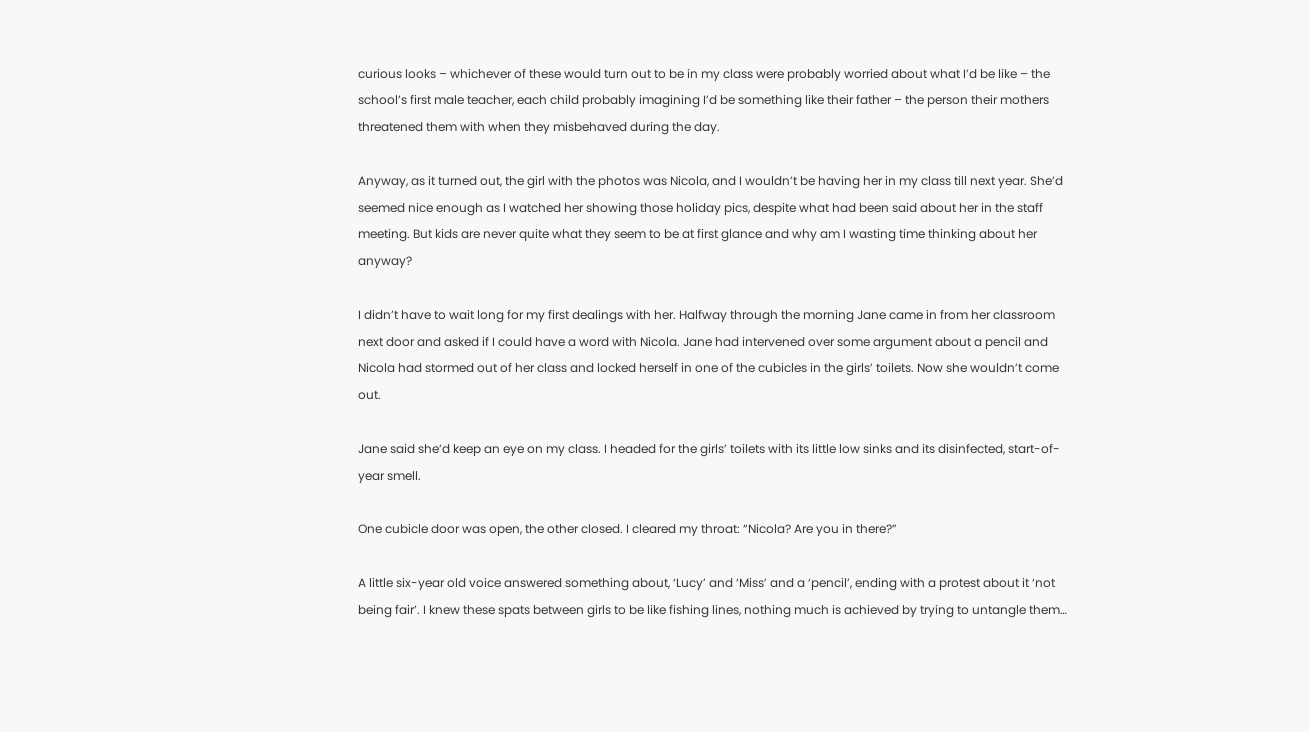curious looks – whichever of these would turn out to be in my class were probably worried about what I’d be like – the school’s first male teacher, each child probably imagining I’d be something like their father – the person their mothers threatened them with when they misbehaved during the day.

Anyway, as it turned out, the girl with the photos was Nicola, and I wouldn’t be having her in my class till next year. She’d seemed nice enough as I watched her showing those holiday pics, despite what had been said about her in the staff meeting. But kids are never quite what they seem to be at first glance and why am I wasting time thinking about her anyway?

I didn’t have to wait long for my first dealings with her. Halfway through the morning Jane came in from her classroom next door and asked if I could have a word with Nicola. Jane had intervened over some argument about a pencil and Nicola had stormed out of her class and locked herself in one of the cubicles in the girls’ toilets. Now she wouldn’t come out.

Jane said she’d keep an eye on my class. I headed for the girls’ toilets with its little low sinks and its disinfected, start-of-year smell.

One cubicle door was open, the other closed. I cleared my throat: “Nicola? Are you in there?”

A little six-year old voice answered something about, ‘Lucy’ and ‘Miss’ and a ‘pencil’, ending with a protest about it ‘not being fair’. I knew these spats between girls to be like fishing lines, nothing much is achieved by trying to untangle them…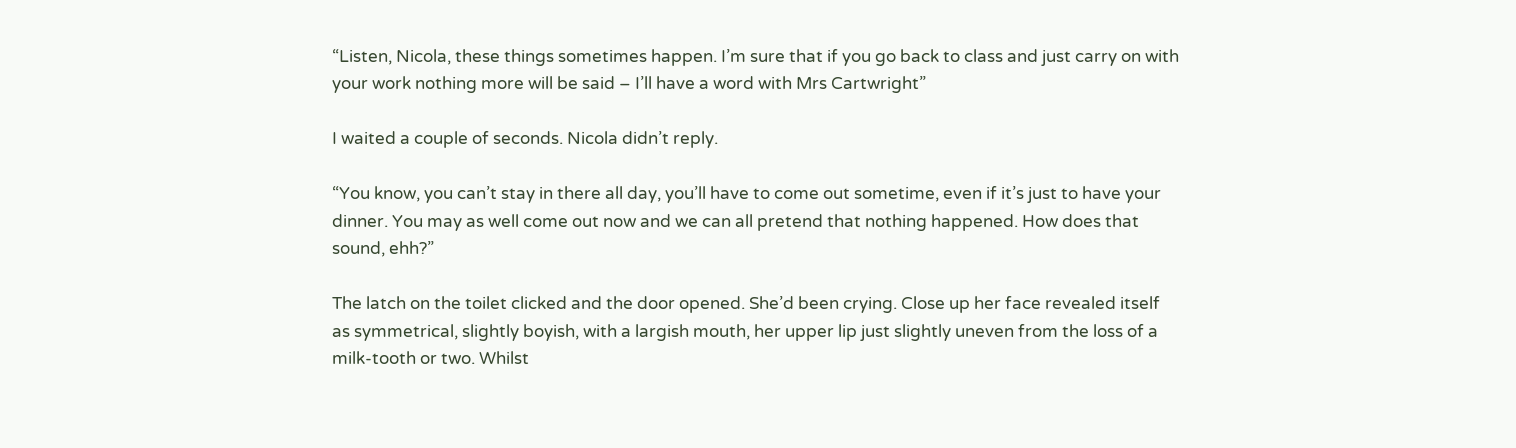“Listen, Nicola, these things sometimes happen. I’m sure that if you go back to class and just carry on with your work nothing more will be said – I’ll have a word with Mrs Cartwright”

I waited a couple of seconds. Nicola didn’t reply.

“You know, you can’t stay in there all day, you’ll have to come out sometime, even if it’s just to have your dinner. You may as well come out now and we can all pretend that nothing happened. How does that sound, ehh?”

The latch on the toilet clicked and the door opened. She’d been crying. Close up her face revealed itself as symmetrical, slightly boyish, with a largish mouth, her upper lip just slightly uneven from the loss of a milk-tooth or two. Whilst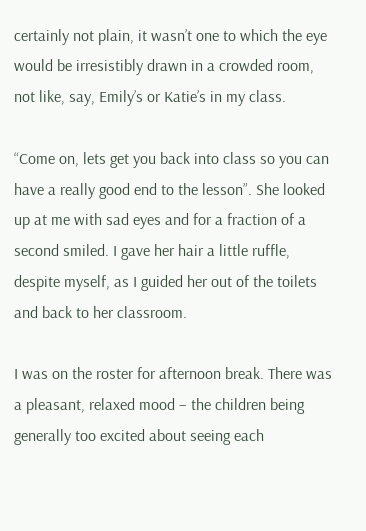certainly not plain, it wasn’t one to which the eye would be irresistibly drawn in a crowded room, not like, say, Emily’s or Katie’s in my class.

“Come on, lets get you back into class so you can have a really good end to the lesson”. She looked up at me with sad eyes and for a fraction of a second smiled. I gave her hair a little ruffle, despite myself, as I guided her out of the toilets and back to her classroom.

I was on the roster for afternoon break. There was a pleasant, relaxed mood – the children being generally too excited about seeing each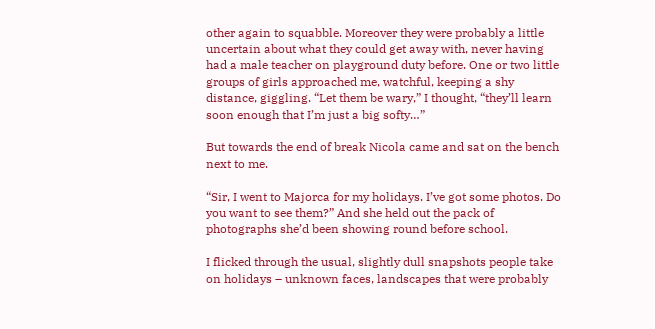other again to squabble. Moreover they were probably a little uncertain about what they could get away with, never having had a male teacher on playground duty before. One or two little groups of girls approached me, watchful, keeping a shy distance, giggling. “Let them be wary,” I thought, “they’ll learn soon enough that I’m just a big softy…”

But towards the end of break Nicola came and sat on the bench next to me.

“Sir, I went to Majorca for my holidays. I’ve got some photos. Do you want to see them?” And she held out the pack of photographs she’d been showing round before school.

I flicked through the usual, slightly dull snapshots people take on holidays – unknown faces, landscapes that were probably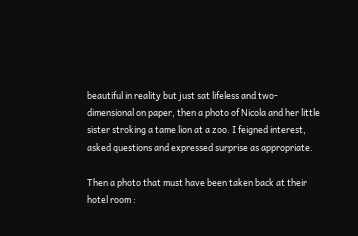beautiful in reality but just sat lifeless and two-dimensional on paper, then a photo of Nicola and her little sister stroking a tame lion at a zoo. I feigned interest, asked questions and expressed surprise as appropriate.

Then a photo that must have been taken back at their hotel room :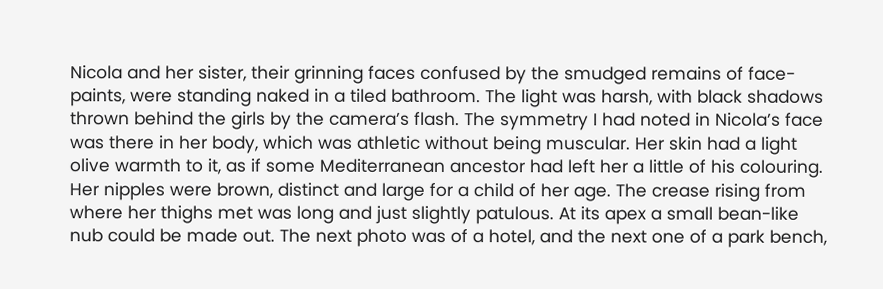Nicola and her sister, their grinning faces confused by the smudged remains of face-paints, were standing naked in a tiled bathroom. The light was harsh, with black shadows thrown behind the girls by the camera’s flash. The symmetry I had noted in Nicola’s face was there in her body, which was athletic without being muscular. Her skin had a light olive warmth to it, as if some Mediterranean ancestor had left her a little of his colouring. Her nipples were brown, distinct and large for a child of her age. The crease rising from where her thighs met was long and just slightly patulous. At its apex a small bean-like nub could be made out. The next photo was of a hotel, and the next one of a park bench,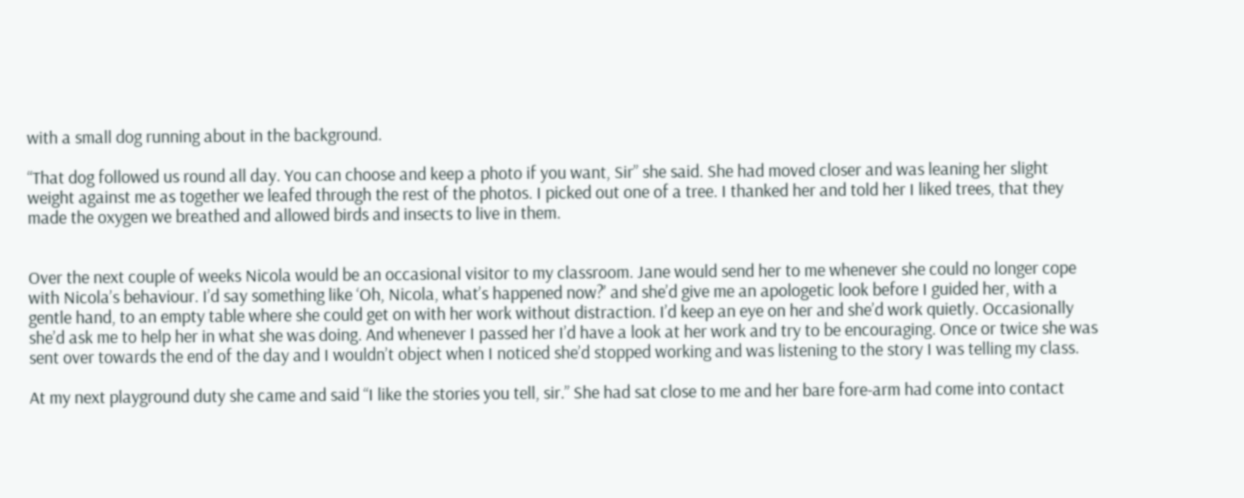with a small dog running about in the background.

“That dog followed us round all day. You can choose and keep a photo if you want, Sir” she said. She had moved closer and was leaning her slight weight against me as together we leafed through the rest of the photos. I picked out one of a tree. I thanked her and told her I liked trees, that they made the oxygen we breathed and allowed birds and insects to live in them.


Over the next couple of weeks Nicola would be an occasional visitor to my classroom. Jane would send her to me whenever she could no longer cope with Nicola’s behaviour. I’d say something like ‘Oh, Nicola, what’s happened now?’ and she’d give me an apologetic look before I guided her, with a gentle hand, to an empty table where she could get on with her work without distraction. I’d keep an eye on her and she’d work quietly. Occasionally she’d ask me to help her in what she was doing. And whenever I passed her I’d have a look at her work and try to be encouraging. Once or twice she was sent over towards the end of the day and I wouldn’t object when I noticed she’d stopped working and was listening to the story I was telling my class.

At my next playground duty she came and said “I like the stories you tell, sir.” She had sat close to me and her bare fore-arm had come into contact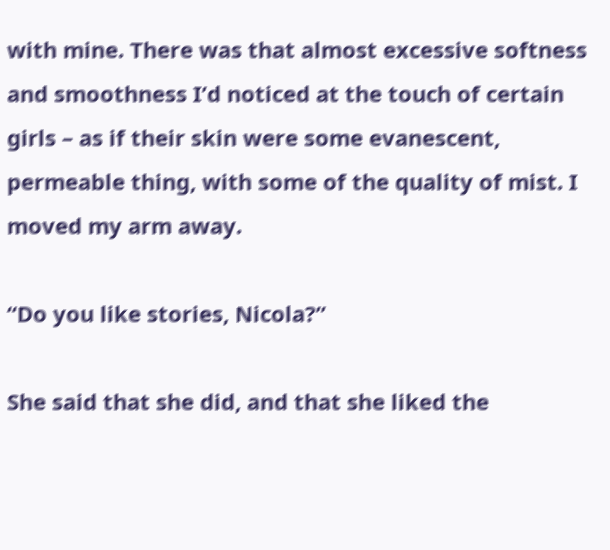with mine. There was that almost excessive softness and smoothness I’d noticed at the touch of certain girls – as if their skin were some evanescent, permeable thing, with some of the quality of mist. I moved my arm away.

“Do you like stories, Nicola?”

She said that she did, and that she liked the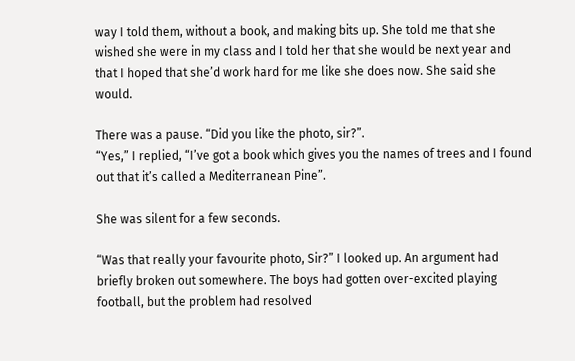way I told them, without a book, and making bits up. She told me that she wished she were in my class and I told her that she would be next year and that I hoped that she’d work hard for me like she does now. She said she would.

There was a pause. “Did you like the photo, sir?”.
“Yes,” I replied, “I’ve got a book which gives you the names of trees and I found out that it’s called a Mediterranean Pine”.

She was silent for a few seconds.

“Was that really your favourite photo, Sir?” I looked up. An argument had briefly broken out somewhere. The boys had gotten over-excited playing football, but the problem had resolved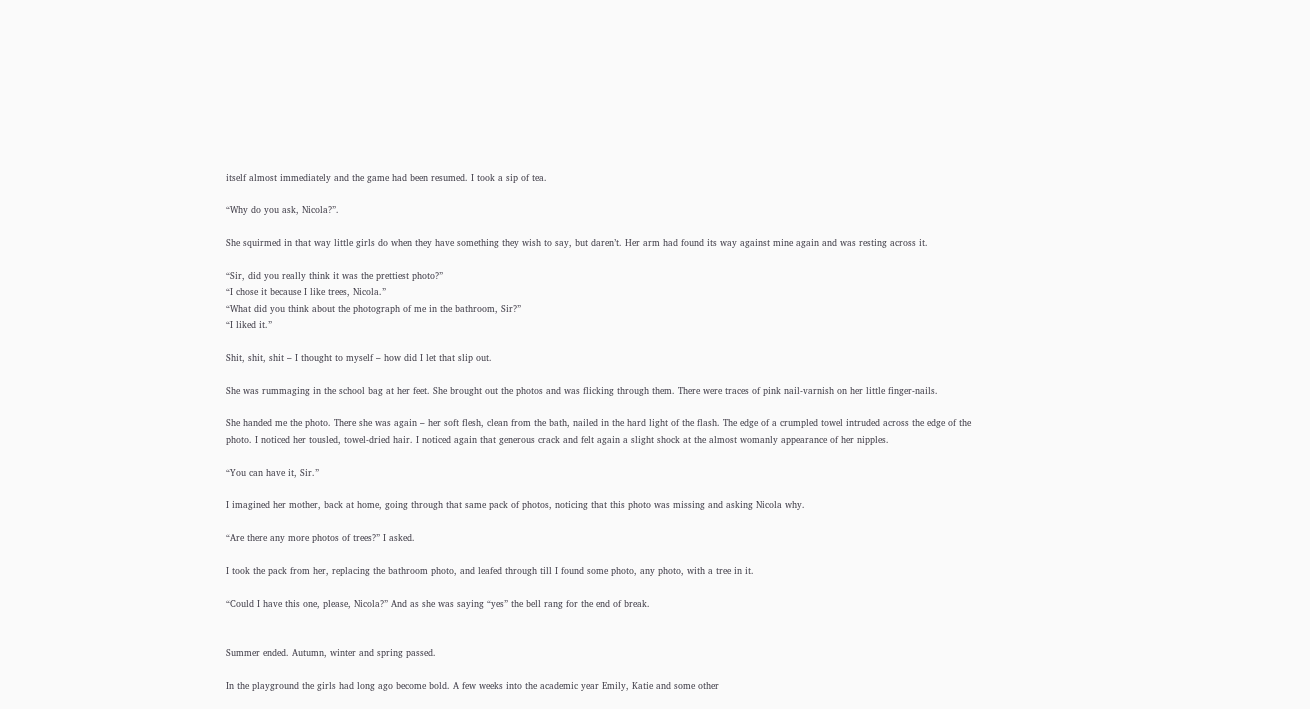itself almost immediately and the game had been resumed. I took a sip of tea.

“Why do you ask, Nicola?”.

She squirmed in that way little girls do when they have something they wish to say, but daren’t. Her arm had found its way against mine again and was resting across it.

“Sir, did you really think it was the prettiest photo?”
“I chose it because I like trees, Nicola.”
“What did you think about the photograph of me in the bathroom, Sir?”
“I liked it.”

Shit, shit, shit – I thought to myself – how did I let that slip out.

She was rummaging in the school bag at her feet. She brought out the photos and was flicking through them. There were traces of pink nail-varnish on her little finger-nails.

She handed me the photo. There she was again – her soft flesh, clean from the bath, nailed in the hard light of the flash. The edge of a crumpled towel intruded across the edge of the photo. I noticed her tousled, towel-dried hair. I noticed again that generous crack and felt again a slight shock at the almost womanly appearance of her nipples.

“You can have it, Sir.”

I imagined her mother, back at home, going through that same pack of photos, noticing that this photo was missing and asking Nicola why.

“Are there any more photos of trees?” I asked.

I took the pack from her, replacing the bathroom photo, and leafed through till I found some photo, any photo, with a tree in it.

“Could I have this one, please, Nicola?” And as she was saying “yes” the bell rang for the end of break.


Summer ended. Autumn, winter and spring passed.

In the playground the girls had long ago become bold. A few weeks into the academic year Emily, Katie and some other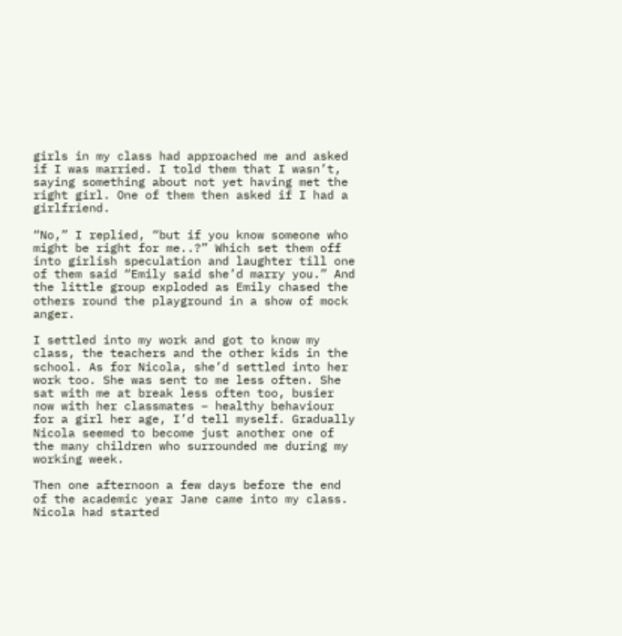girls in my class had approached me and asked if I was married. I told them that I wasn’t, saying something about not yet having met the right girl. One of them then asked if I had a girlfriend.

“No,” I replied, “but if you know someone who might be right for me..?” Which set them off into girlish speculation and laughter till one of them said “Emily said she’d marry you.” And the little group exploded as Emily chased the others round the playground in a show of mock anger.

I settled into my work and got to know my class, the teachers and the other kids in the school. As for Nicola, she’d settled into her work too. She was sent to me less often. She sat with me at break less often too, busier now with her classmates – healthy behaviour for a girl her age, I’d tell myself. Gradually Nicola seemed to become just another one of the many children who surrounded me during my working week.

Then one afternoon a few days before the end of the academic year Jane came into my class. Nicola had started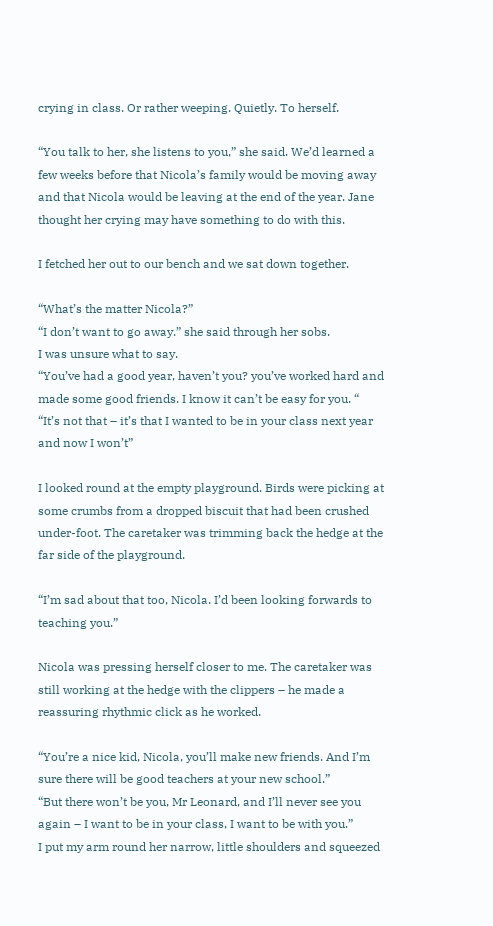crying in class. Or rather weeping. Quietly. To herself.

“You talk to her, she listens to you,” she said. We’d learned a few weeks before that Nicola’s family would be moving away and that Nicola would be leaving at the end of the year. Jane thought her crying may have something to do with this.

I fetched her out to our bench and we sat down together.

“What’s the matter Nicola?”
“I don’t want to go away.” she said through her sobs.
I was unsure what to say.
“You’ve had a good year, haven’t you? you’ve worked hard and made some good friends. I know it can’t be easy for you. “
“It’s not that – it’s that I wanted to be in your class next year and now I won’t”

I looked round at the empty playground. Birds were picking at some crumbs from a dropped biscuit that had been crushed under-foot. The caretaker was trimming back the hedge at the far side of the playground.

“I’m sad about that too, Nicola. I’d been looking forwards to teaching you.”

Nicola was pressing herself closer to me. The caretaker was still working at the hedge with the clippers – he made a reassuring rhythmic click as he worked.

“You’re a nice kid, Nicola, you’ll make new friends. And I’m sure there will be good teachers at your new school.”
“But there won’t be you, Mr Leonard, and I’ll never see you again – I want to be in your class, I want to be with you.”
I put my arm round her narrow, little shoulders and squeezed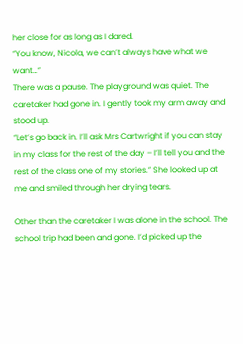her close for as long as I dared.
“You know, Nicola, we can’t always have what we want…”
There was a pause. The playground was quiet. The caretaker had gone in. I gently took my arm away and stood up.
“Let’s go back in. I’ll ask Mrs Cartwright if you can stay in my class for the rest of the day – I’ll tell you and the rest of the class one of my stories.” She looked up at me and smiled through her drying tears.

Other than the caretaker I was alone in the school. The school trip had been and gone. I’d picked up the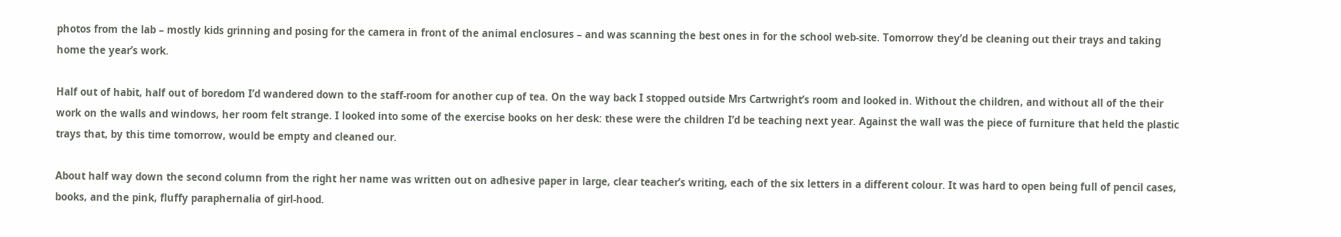photos from the lab – mostly kids grinning and posing for the camera in front of the animal enclosures – and was scanning the best ones in for the school web-site. Tomorrow they’d be cleaning out their trays and taking home the year’s work.

Half out of habit, half out of boredom I’d wandered down to the staff-room for another cup of tea. On the way back I stopped outside Mrs Cartwright’s room and looked in. Without the children, and without all of the their work on the walls and windows, her room felt strange. I looked into some of the exercise books on her desk: these were the children I’d be teaching next year. Against the wall was the piece of furniture that held the plastic trays that, by this time tomorrow, would be empty and cleaned our.

About half way down the second column from the right her name was written out on adhesive paper in large, clear teacher’s writing, each of the six letters in a different colour. It was hard to open being full of pencil cases, books, and the pink, fluffy paraphernalia of girl-hood.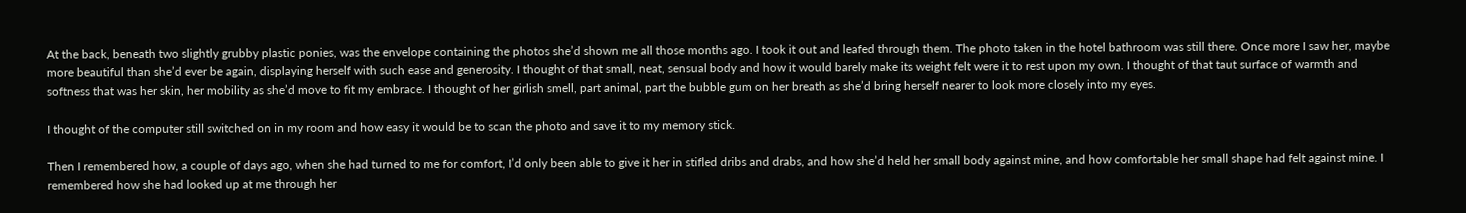At the back, beneath two slightly grubby plastic ponies, was the envelope containing the photos she’d shown me all those months ago. I took it out and leafed through them. The photo taken in the hotel bathroom was still there. Once more I saw her, maybe more beautiful than she’d ever be again, displaying herself with such ease and generosity. I thought of that small, neat, sensual body and how it would barely make its weight felt were it to rest upon my own. I thought of that taut surface of warmth and softness that was her skin, her mobility as she’d move to fit my embrace. I thought of her girlish smell, part animal, part the bubble gum on her breath as she’d bring herself nearer to look more closely into my eyes.

I thought of the computer still switched on in my room and how easy it would be to scan the photo and save it to my memory stick.

Then I remembered how, a couple of days ago, when she had turned to me for comfort, I’d only been able to give it her in stifled dribs and drabs, and how she’d held her small body against mine, and how comfortable her small shape had felt against mine. I remembered how she had looked up at me through her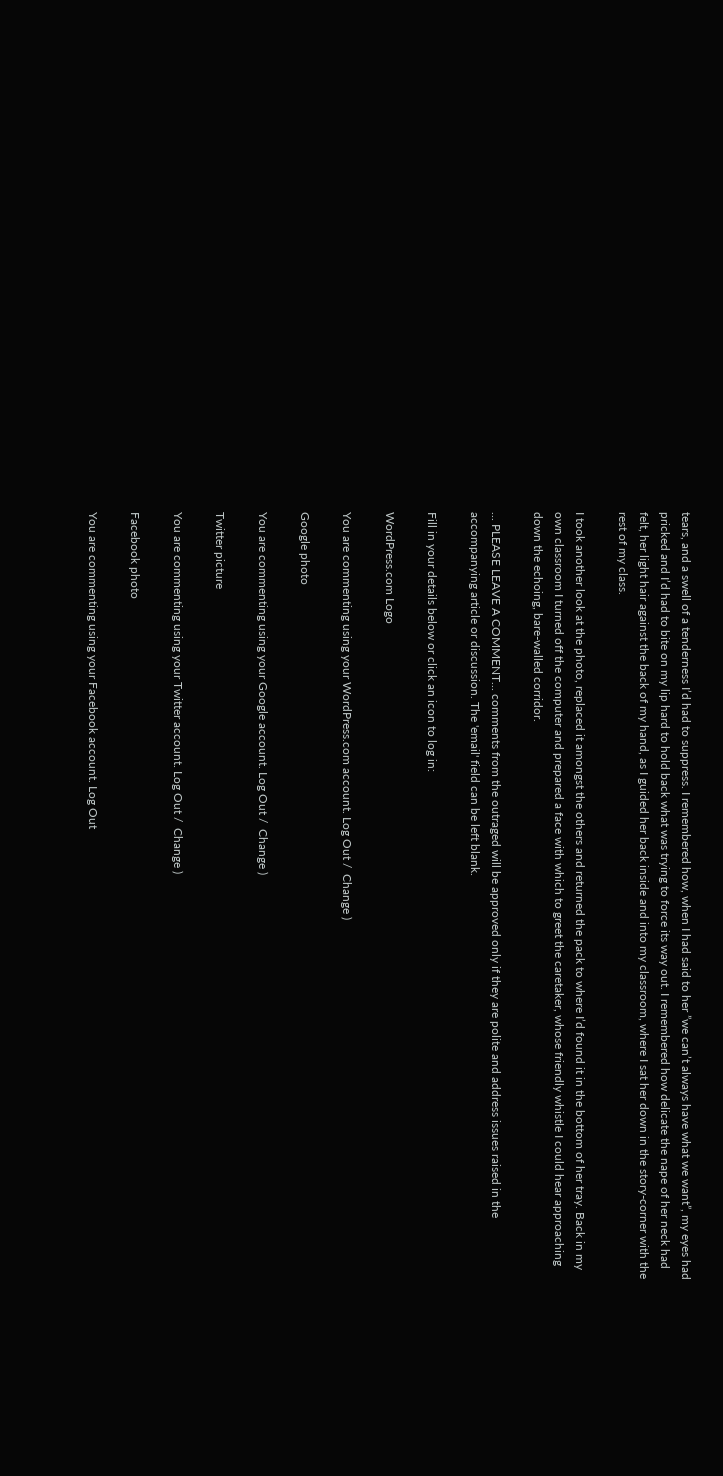tears, and a swell of a tenderness I’d had to suppress. I remembered how, when I had said to her ”we can’t always have what we want”, my eyes had pricked and I’d had to bite on my lip hard to hold back what was trying to force its way out. I remembered how delicate the nape of her neck had felt, her light hair against the back of my hand, as I guided her back inside and into my classroom, where I sat her down in the story-corner with the rest of my class.

I took another look at the photo, replaced it amongst the others and returned the pack to where I’d found it in the bottom of her tray. Back in my own classroom I turned off the computer and prepared a face with which to greet the caretaker, whose friendly whistle I could hear approaching down the echoing, bare-walled corridor.

... PLEASE LEAVE A COMMENT... comments from the outraged will be approved only if they are polite and address issues raised in the accompanying article or discussion. The 'email' field can be left blank.

Fill in your details below or click an icon to log in:

WordPress.com Logo

You are commenting using your WordPress.com account. Log Out /  Change )

Google photo

You are commenting using your Google account. Log Out /  Change )

Twitter picture

You are commenting using your Twitter account. Log Out /  Change )

Facebook photo

You are commenting using your Facebook account. Log Out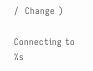/  Change )

Connecting to %s